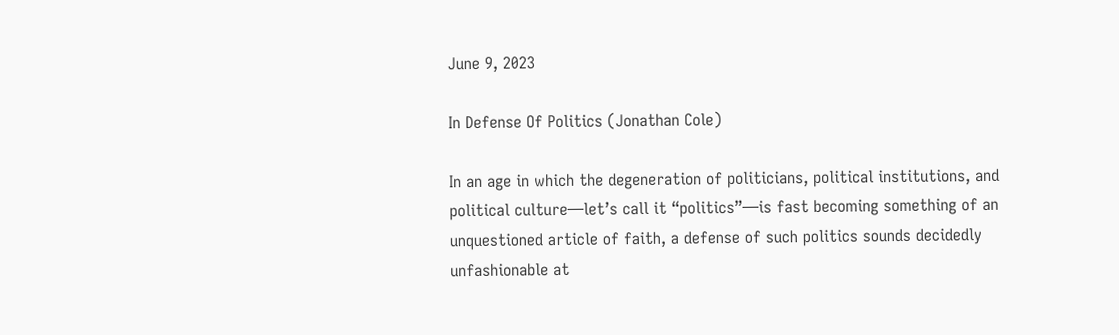June 9, 2023

In Defense Of Politics (Jonathan Cole)

In an age in which the degeneration of politicians, political institutions, and political culture—let’s call it “politics”—is fast becoming something of an unquestioned article of faith, a defense of such politics sounds decidedly unfashionable at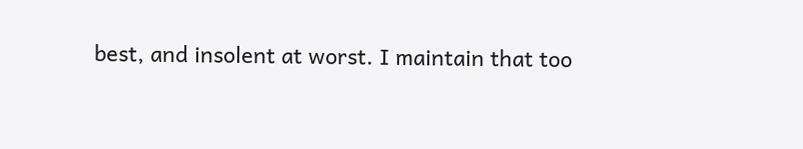best, and insolent at worst. I maintain that too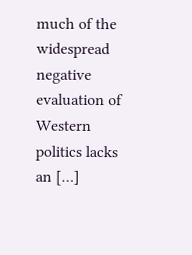much of the widespread negative evaluation of Western politics lacks an […]